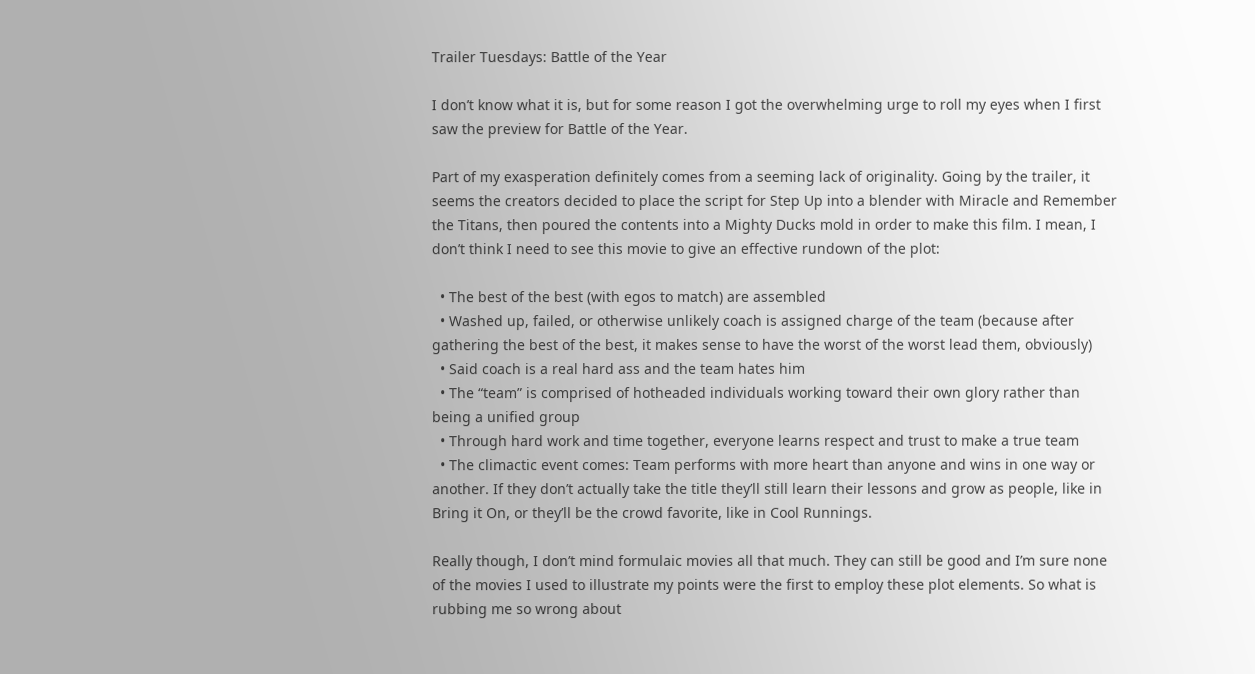Trailer Tuesdays: Battle of the Year

I don’t know what it is, but for some reason I got the overwhelming urge to roll my eyes when I first saw the preview for Battle of the Year.

Part of my exasperation definitely comes from a seeming lack of originality. Going by the trailer, it seems the creators decided to place the script for Step Up into a blender with Miracle and Remember the Titans, then poured the contents into a Mighty Ducks mold in order to make this film. I mean, I don’t think I need to see this movie to give an effective rundown of the plot:

  • The best of the best (with egos to match) are assembled
  • Washed up, failed, or otherwise unlikely coach is assigned charge of the team (because after gathering the best of the best, it makes sense to have the worst of the worst lead them, obviously)
  • Said coach is a real hard ass and the team hates him
  • The “team” is comprised of hotheaded individuals working toward their own glory rather than being a unified group
  • Through hard work and time together, everyone learns respect and trust to make a true team
  • The climactic event comes: Team performs with more heart than anyone and wins in one way or another. If they don’t actually take the title they’ll still learn their lessons and grow as people, like in Bring it On, or they’ll be the crowd favorite, like in Cool Runnings.

Really though, I don’t mind formulaic movies all that much. They can still be good and I’m sure none of the movies I used to illustrate my points were the first to employ these plot elements. So what is rubbing me so wrong about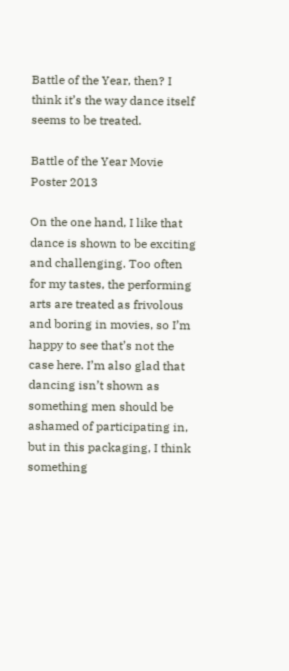Battle of the Year, then? I think it’s the way dance itself seems to be treated.

Battle of the Year Movie Poster 2013

On the one hand, I like that dance is shown to be exciting and challenging. Too often for my tastes, the performing arts are treated as frivolous and boring in movies, so I’m happy to see that’s not the case here. I’m also glad that dancing isn’t shown as something men should be ashamed of participating in, but in this packaging, I think something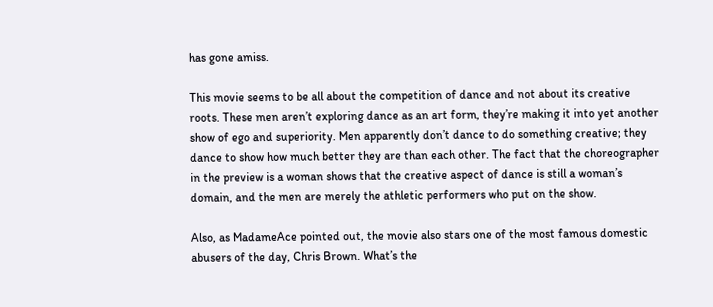has gone amiss.

This movie seems to be all about the competition of dance and not about its creative roots. These men aren’t exploring dance as an art form, they’re making it into yet another show of ego and superiority. Men apparently don’t dance to do something creative; they dance to show how much better they are than each other. The fact that the choreographer in the preview is a woman shows that the creative aspect of dance is still a woman’s domain, and the men are merely the athletic performers who put on the show.

Also, as MadameAce pointed out, the movie also stars one of the most famous domestic abusers of the day, Chris Brown. What’s the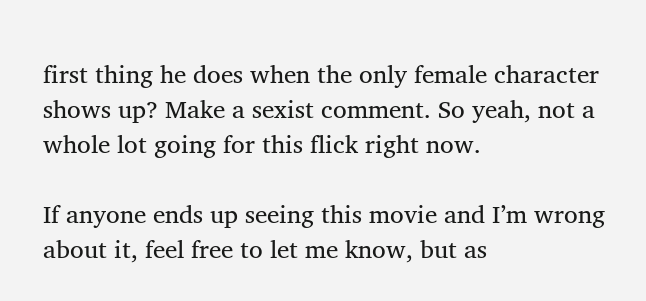first thing he does when the only female character shows up? Make a sexist comment. So yeah, not a whole lot going for this flick right now.

If anyone ends up seeing this movie and I’m wrong about it, feel free to let me know, but as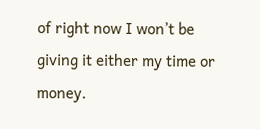of right now I won’t be giving it either my time or money.